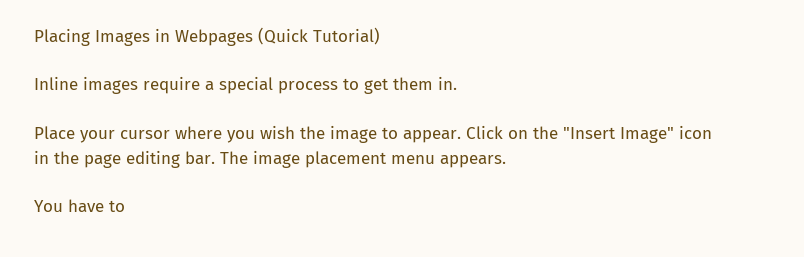Placing Images in Webpages (Quick Tutorial)

Inline images require a special process to get them in.

Place your cursor where you wish the image to appear. Click on the "Insert Image" icon in the page editing bar. The image placement menu appears.

You have to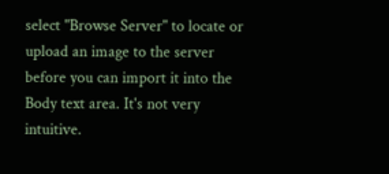select "Browse Server" to locate or upload an image to the server before you can import it into the Body text area. It's not very intuitive.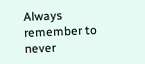Always remember to never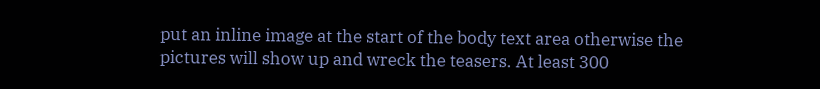put an inline image at the start of the body text area otherwise the pictures will show up and wreck the teasers. At least 300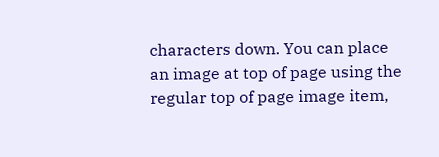characters down. You can place an image at top of page using the regular top of page image item,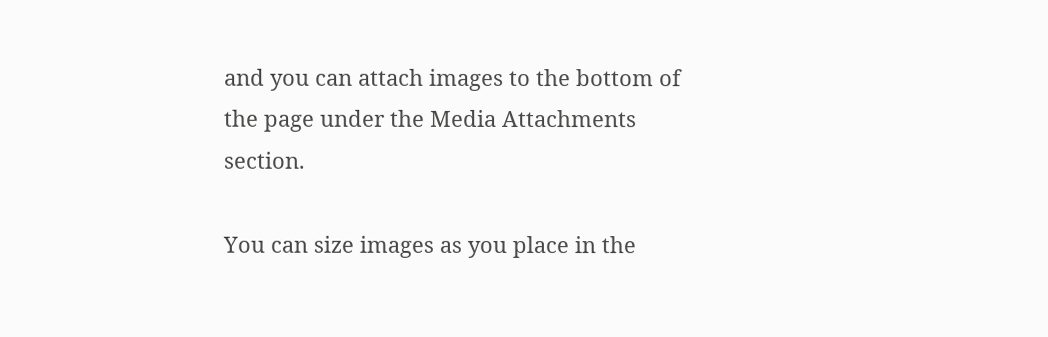and you can attach images to the bottom of the page under the Media Attachments section.

You can size images as you place in the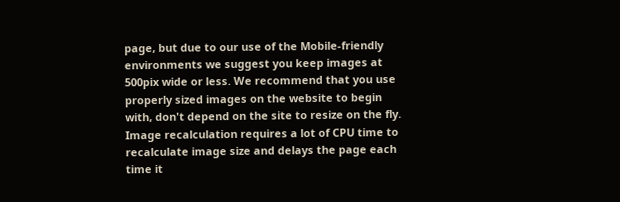page, but due to our use of the Mobile-friendly environments we suggest you keep images at 500pix wide or less. We recommend that you use properly sized images on the website to begin with, don't depend on the site to resize on the fly.  Image recalculation requires a lot of CPU time to recalculate image size and delays the page each time it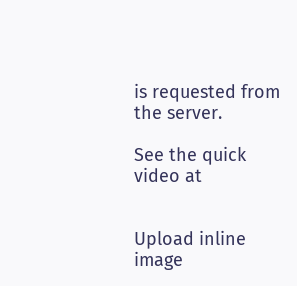is requested from the server.

See the quick video at


Upload inline image